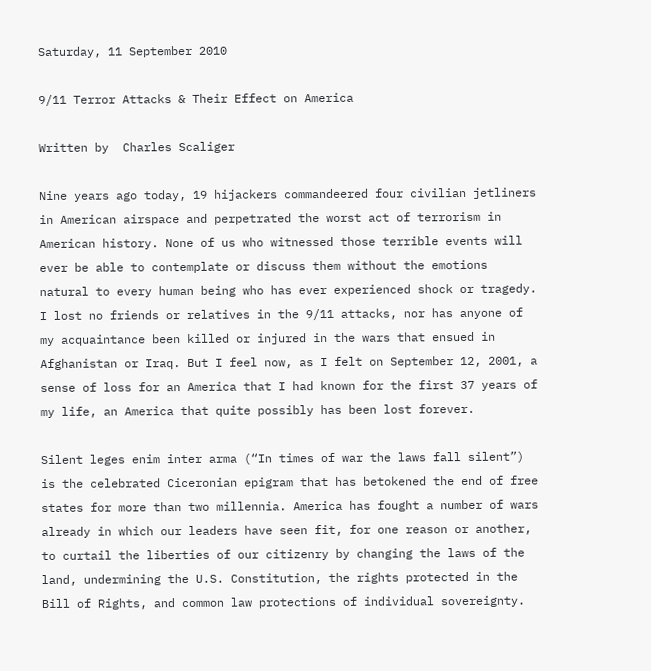Saturday, 11 September 2010

9/11 Terror Attacks & Their Effect on America

Written by  Charles Scaliger

Nine years ago today, 19 hijackers commandeered four civilian jetliners in American airspace and perpetrated the worst act of terrorism in American history. None of us who witnessed those terrible events will ever be able to contemplate or discuss them without the emotions natural to every human being who has ever experienced shock or tragedy. I lost no friends or relatives in the 9/11 attacks, nor has anyone of my acquaintance been killed or injured in the wars that ensued in Afghanistan or Iraq. But I feel now, as I felt on September 12, 2001, a sense of loss for an America that I had known for the first 37 years of my life, an America that quite possibly has been lost forever.

Silent leges enim inter arma (“In times of war the laws fall silent”) is the celebrated Ciceronian epigram that has betokened the end of free states for more than two millennia. America has fought a number of wars already in which our leaders have seen fit, for one reason or another, to curtail the liberties of our citizenry by changing the laws of the land, undermining the U.S. Constitution, the rights protected in the Bill of Rights, and common law protections of individual sovereignty.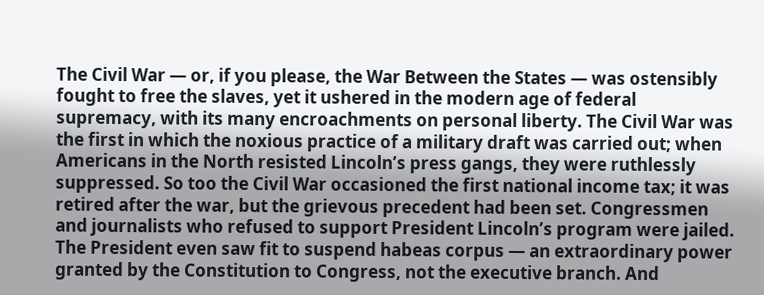The Civil War — or, if you please, the War Between the States — was ostensibly fought to free the slaves, yet it ushered in the modern age of federal supremacy, with its many encroachments on personal liberty. The Civil War was the first in which the noxious practice of a military draft was carried out; when Americans in the North resisted Lincoln’s press gangs, they were ruthlessly suppressed. So too the Civil War occasioned the first national income tax; it was retired after the war, but the grievous precedent had been set. Congressmen and journalists who refused to support President Lincoln’s program were jailed. The President even saw fit to suspend habeas corpus — an extraordinary power granted by the Constitution to Congress, not the executive branch. And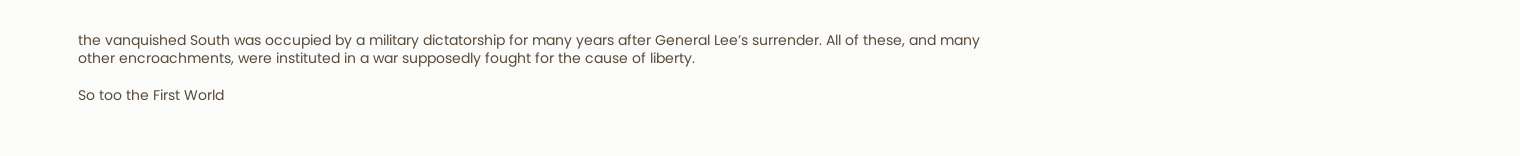the vanquished South was occupied by a military dictatorship for many years after General Lee’s surrender. All of these, and many other encroachments, were instituted in a war supposedly fought for the cause of liberty.

So too the First World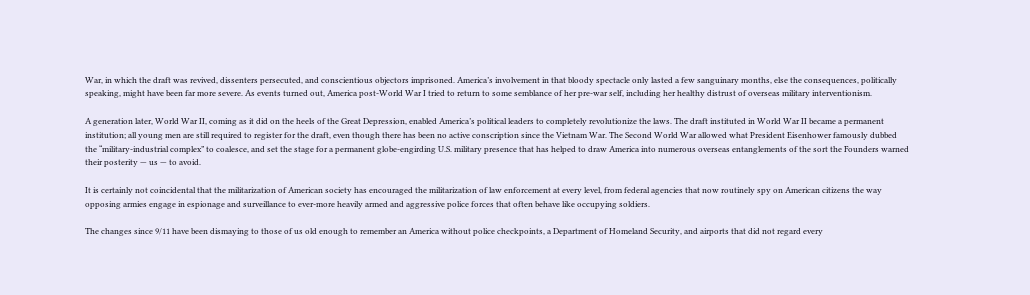War, in which the draft was revived, dissenters persecuted, and conscientious objectors imprisoned. America’s involvement in that bloody spectacle only lasted a few sanguinary months, else the consequences, politically speaking, might have been far more severe. As events turned out, America post-World War I tried to return to some semblance of her pre-war self, including her healthy distrust of overseas military interventionism.

A generation later, World War II, coming as it did on the heels of the Great Depression, enabled America’s political leaders to completely revolutionize the laws. The draft instituted in World War II became a permanent institution; all young men are still required to register for the draft, even though there has been no active conscription since the Vietnam War. The Second World War allowed what President Eisenhower famously dubbed the “military-industrial complex” to coalesce, and set the stage for a permanent globe-engirding U.S. military presence that has helped to draw America into numerous overseas entanglements of the sort the Founders warned their posterity — us — to avoid.

It is certainly not coincidental that the militarization of American society has encouraged the militarization of law enforcement at every level, from federal agencies that now routinely spy on American citizens the way opposing armies engage in espionage and surveillance to ever-more heavily armed and aggressive police forces that often behave like occupying soldiers.

The changes since 9/11 have been dismaying to those of us old enough to remember an America without police checkpoints, a Department of Homeland Security, and airports that did not regard every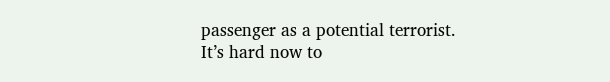passenger as a potential terrorist. It’s hard now to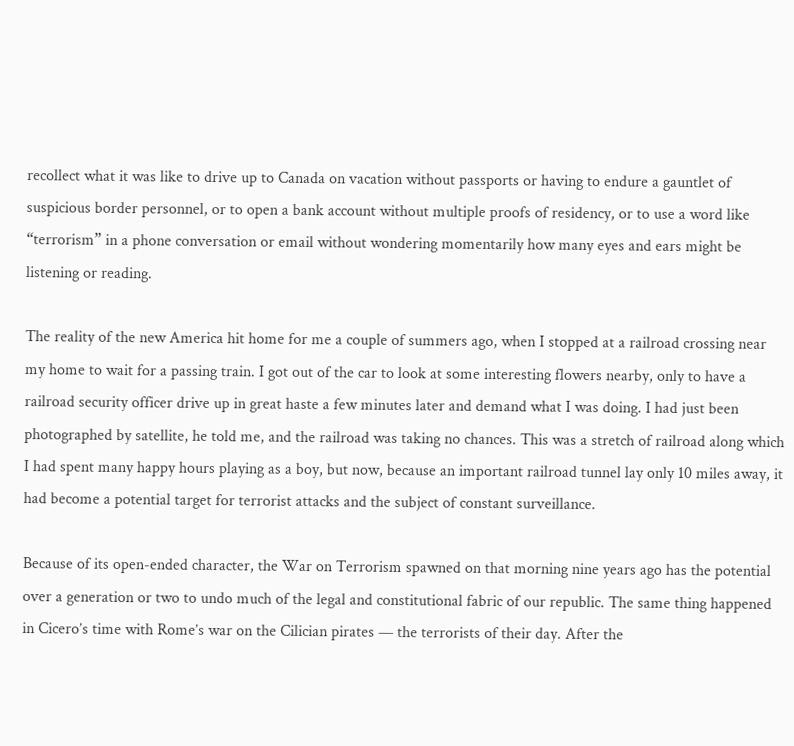recollect what it was like to drive up to Canada on vacation without passports or having to endure a gauntlet of suspicious border personnel, or to open a bank account without multiple proofs of residency, or to use a word like “terrorism” in a phone conversation or email without wondering momentarily how many eyes and ears might be listening or reading.

The reality of the new America hit home for me a couple of summers ago, when I stopped at a railroad crossing near my home to wait for a passing train. I got out of the car to look at some interesting flowers nearby, only to have a railroad security officer drive up in great haste a few minutes later and demand what I was doing. I had just been photographed by satellite, he told me, and the railroad was taking no chances. This was a stretch of railroad along which I had spent many happy hours playing as a boy, but now, because an important railroad tunnel lay only 10 miles away, it had become a potential target for terrorist attacks and the subject of constant surveillance.

Because of its open-ended character, the War on Terrorism spawned on that morning nine years ago has the potential over a generation or two to undo much of the legal and constitutional fabric of our republic. The same thing happened in Cicero’s time with Rome’s war on the Cilician pirates — the terrorists of their day. After the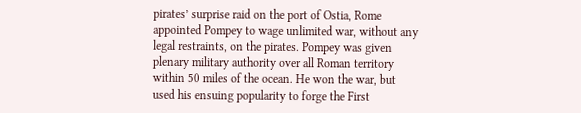pirates’ surprise raid on the port of Ostia, Rome appointed Pompey to wage unlimited war, without any legal restraints, on the pirates. Pompey was given plenary military authority over all Roman territory within 50 miles of the ocean. He won the war, but used his ensuing popularity to forge the First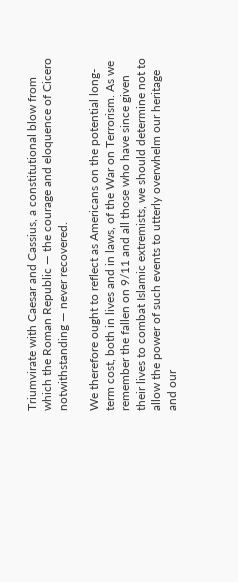Triumvirate with Caesar and Cassius, a constitutional blow from which the Roman Republic — the courage and eloquence of Cicero notwithstanding — never recovered.

We therefore ought to reflect as Americans on the potential long-term cost, both in lives and in laws, of the War on Terrorism. As we remember the fallen on 9/11 and all those who have since given their lives to combat Islamic extremists, we should determine not to allow the power of such events to utterly overwhelm our heritage and our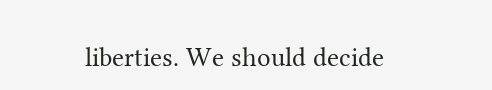liberties. We should decide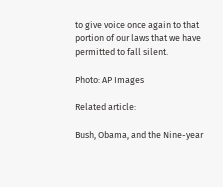to give voice once again to that portion of our laws that we have permitted to fall silent.

Photo: AP Images

Related article:

Bush, Obama, and the Nine-year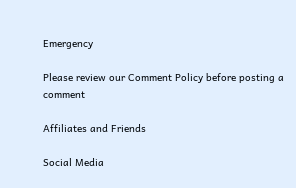Emergency

Please review our Comment Policy before posting a comment

Affiliates and Friends

Social Media